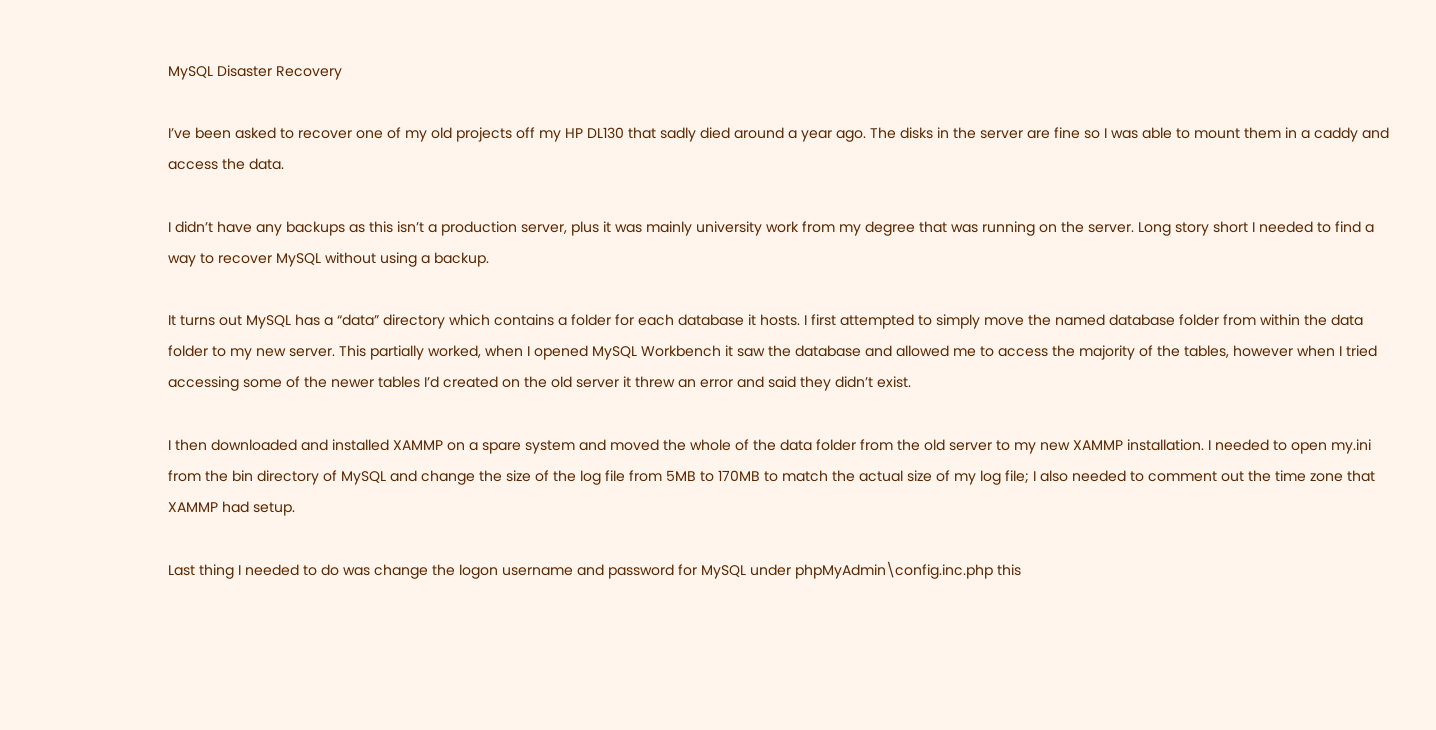MySQL Disaster Recovery

I’ve been asked to recover one of my old projects off my HP DL130 that sadly died around a year ago. The disks in the server are fine so I was able to mount them in a caddy and access the data.

I didn’t have any backups as this isn’t a production server, plus it was mainly university work from my degree that was running on the server. Long story short I needed to find a way to recover MySQL without using a backup.

It turns out MySQL has a “data” directory which contains a folder for each database it hosts. I first attempted to simply move the named database folder from within the data folder to my new server. This partially worked, when I opened MySQL Workbench it saw the database and allowed me to access the majority of the tables, however when I tried accessing some of the newer tables I’d created on the old server it threw an error and said they didn’t exist.

I then downloaded and installed XAMMP on a spare system and moved the whole of the data folder from the old server to my new XAMMP installation. I needed to open my.ini from the bin directory of MySQL and change the size of the log file from 5MB to 170MB to match the actual size of my log file; I also needed to comment out the time zone that XAMMP had setup.

Last thing I needed to do was change the logon username and password for MySQL under phpMyAdmin\config.inc.php this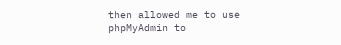then allowed me to use phpMyAdmin to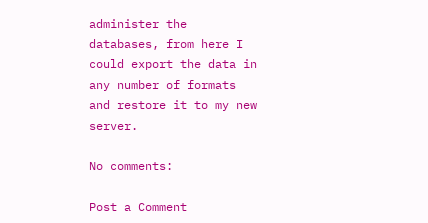administer the databases, from here I could export the data in any number of formats and restore it to my new server.

No comments:

Post a Comment